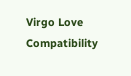Virgo Love Compatibility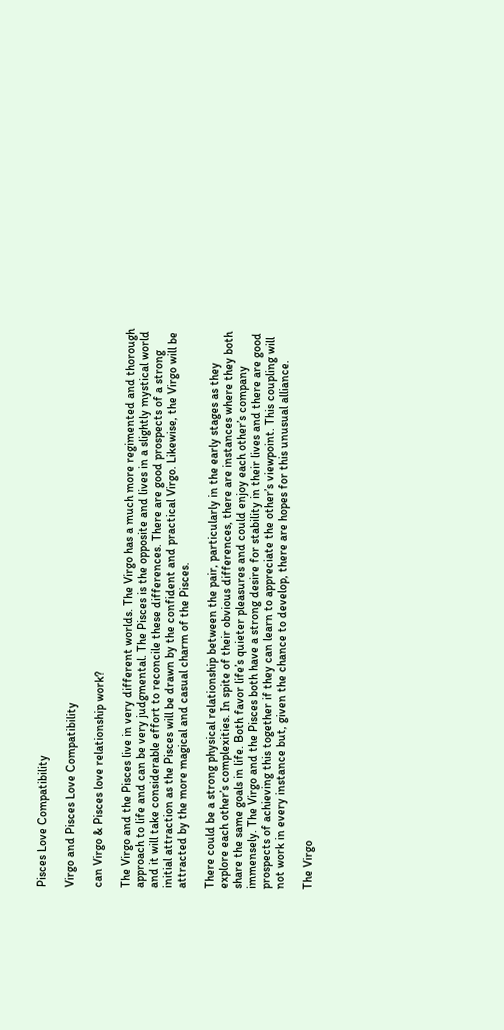Pisces Love Compatibility

Virgo and Pisces Love Compatibility

can Virgo & Pisces love relationship work?

The Virgo and the Pisces live in very different worlds. The Virgo has a much more regimented and thorough approach to life and can be very judgmental. The Pisces is the opposite and lives in a slightly mystical world and it will take considerable effort to reconcile these differences. There are good prospects of a strong initial attraction as the Pisces will be drawn by the confident and practical Virgo. Likewise, the Virgo will be attracted by the more magical and casual charm of the Pisces.

There could be a strong physical relationship between the pair, particularly in the early stages as they explore each other’s complexities. In spite of their obvious differences, there are instances where they both share the same goals in life. Both favor life’s quieter pleasures and could enjoy each other’s company immensely. The Virgo and the Pisces both have a strong desire for stability in their lives and there are good prospects of achieving this together if they can learn to appreciate the other’s viewpoint. This coupling will not work in every instance but, given the chance to develop, there are hopes for this unusual alliance.

The Virgo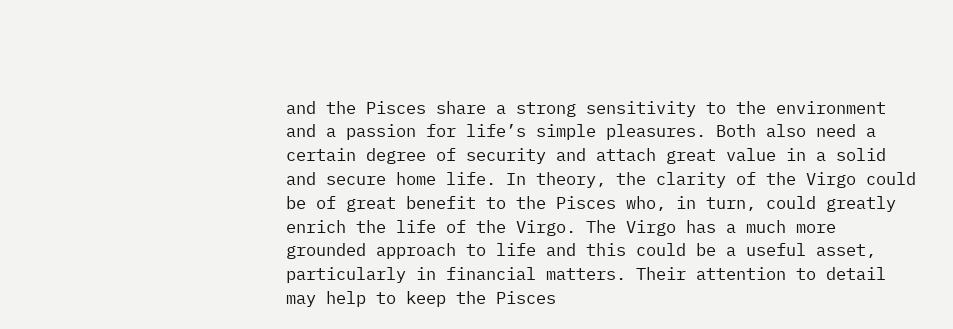and the Pisces share a strong sensitivity to the environment and a passion for life’s simple pleasures. Both also need a certain degree of security and attach great value in a solid and secure home life. In theory, the clarity of the Virgo could be of great benefit to the Pisces who, in turn, could greatly enrich the life of the Virgo. The Virgo has a much more grounded approach to life and this could be a useful asset, particularly in financial matters. Their attention to detail may help to keep the Pisces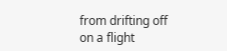from drifting off on a flight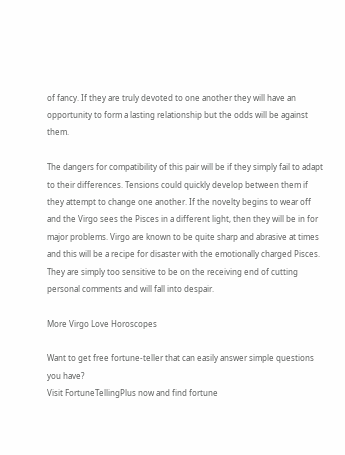of fancy. If they are truly devoted to one another they will have an opportunity to form a lasting relationship but the odds will be against them.

The dangers for compatibility of this pair will be if they simply fail to adapt to their differences. Tensions could quickly develop between them if they attempt to change one another. If the novelty begins to wear off and the Virgo sees the Pisces in a different light, then they will be in for major problems. Virgo are known to be quite sharp and abrasive at times and this will be a recipe for disaster with the emotionally charged Pisces. They are simply too sensitive to be on the receiving end of cutting personal comments and will fall into despair.

More Virgo Love Horoscopes

Want to get free fortune-teller that can easily answer simple questions you have?
Visit FortuneTellingPlus now and find fortune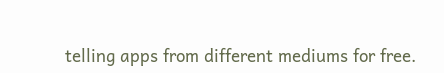telling apps from different mediums for free.